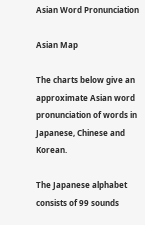Asian Word Pronunciation

Asian Map

The charts below give an approximate Asian word pronunciation of words in Japanese, Chinese and Korean.

The Japanese alphabet consists of 99 sounds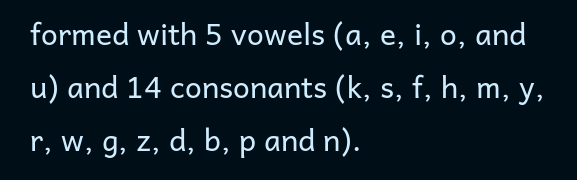formed with 5 vowels (a, e, i, o, and u) and 14 consonants (k, s, f, h, m, y, r, w, g, z, d, b, p and n).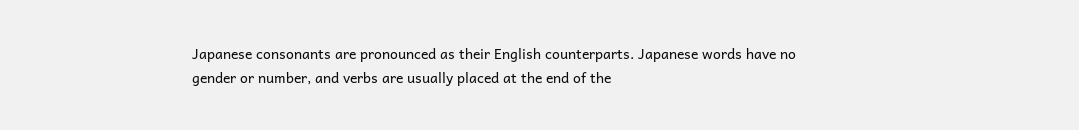Japanese consonants are pronounced as their English counterparts. Japanese words have no gender or number, and verbs are usually placed at the end of the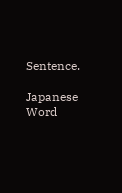Sentence.

Japanese Word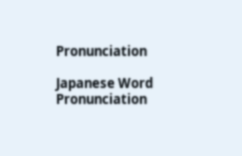Pronunciation

Japanese Word Pronunciation